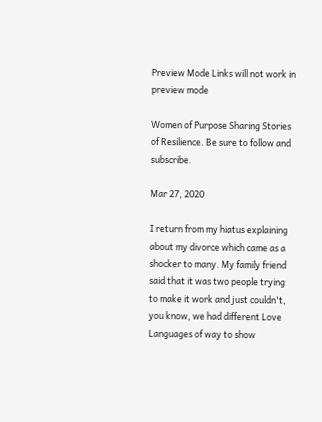Preview Mode Links will not work in preview mode

Women of Purpose Sharing Stories of Resilience. Be sure to follow and subscribe.

Mar 27, 2020

I return from my hiatus explaining about my divorce which came as a shocker to many. My family friend said that it was two people trying to make it work and just couldn't, you know, we had different Love Languages of way to show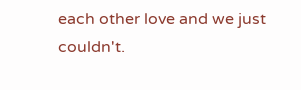each other love and we just couldn't.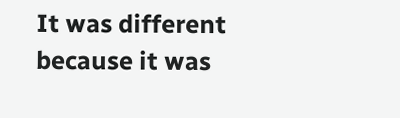It was different because it was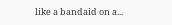like a bandaid on a...